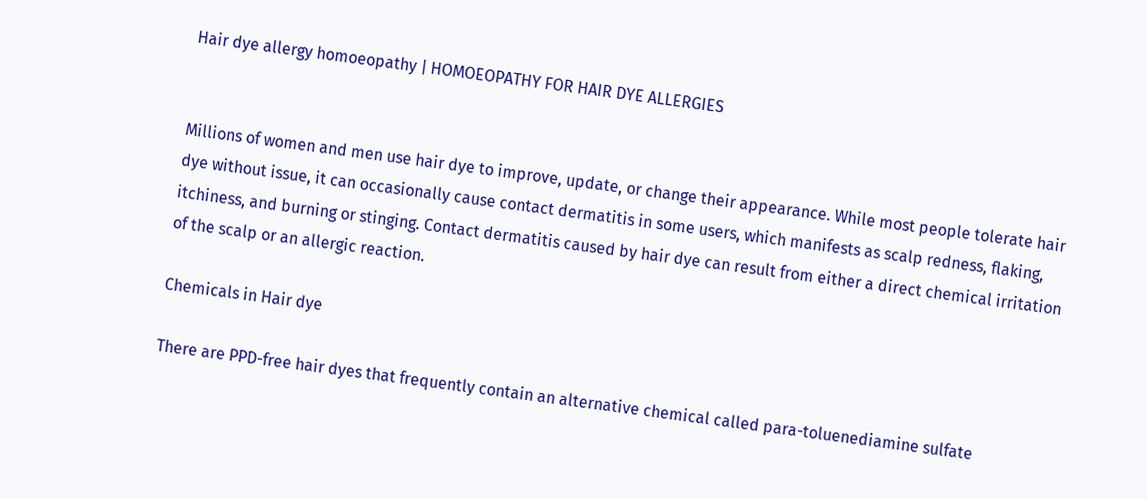Hair dye allergy homoeopathy | HOMOEOPATHY FOR HAIR DYE ALLERGIES


Millions of women and men use hair dye to improve, update, or change their appearance. While most people tolerate hair dye without issue, it can occasionally cause contact dermatitis in some users, which manifests as scalp redness, flaking, itchiness, and burning or stinging. Contact dermatitis caused by hair dye can result from either a direct chemical irritation of the scalp or an allergic reaction.

Chemicals in Hair dye

There are PPD-free hair dyes that frequently contain an alternative chemical called para-toluenediamine sulfate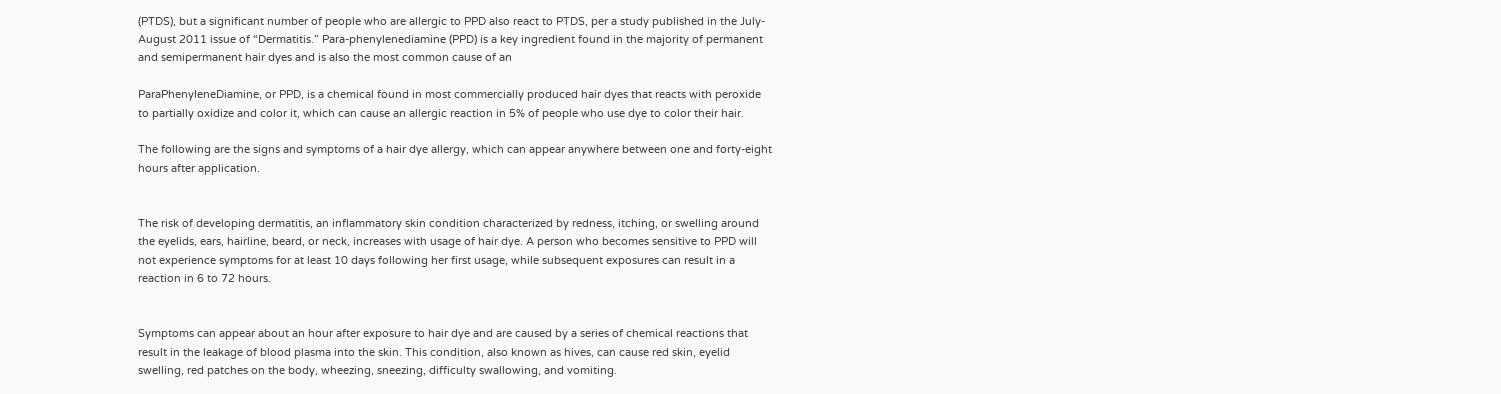(PTDS), but a significant number of people who are allergic to PPD also react to PTDS, per a study published in the July-August 2011 issue of “Dermatitis.” Para-phenylenediamine (PPD) is a key ingredient found in the majority of permanent and semipermanent hair dyes and is also the most common cause of an

ParaPhenyleneDiamine, or PPD, is a chemical found in most commercially produced hair dyes that reacts with peroxide to partially oxidize and color it, which can cause an allergic reaction in 5% of people who use dye to color their hair.

The following are the signs and symptoms of a hair dye allergy, which can appear anywhere between one and forty-eight hours after application.


The risk of developing dermatitis, an inflammatory skin condition characterized by redness, itching, or swelling around the eyelids, ears, hairline, beard, or neck, increases with usage of hair dye. A person who becomes sensitive to PPD will not experience symptoms for at least 10 days following her first usage, while subsequent exposures can result in a reaction in 6 to 72 hours.


Symptoms can appear about an hour after exposure to hair dye and are caused by a series of chemical reactions that result in the leakage of blood plasma into the skin. This condition, also known as hives, can cause red skin, eyelid swelling, red patches on the body, wheezing, sneezing, difficulty swallowing, and vomiting.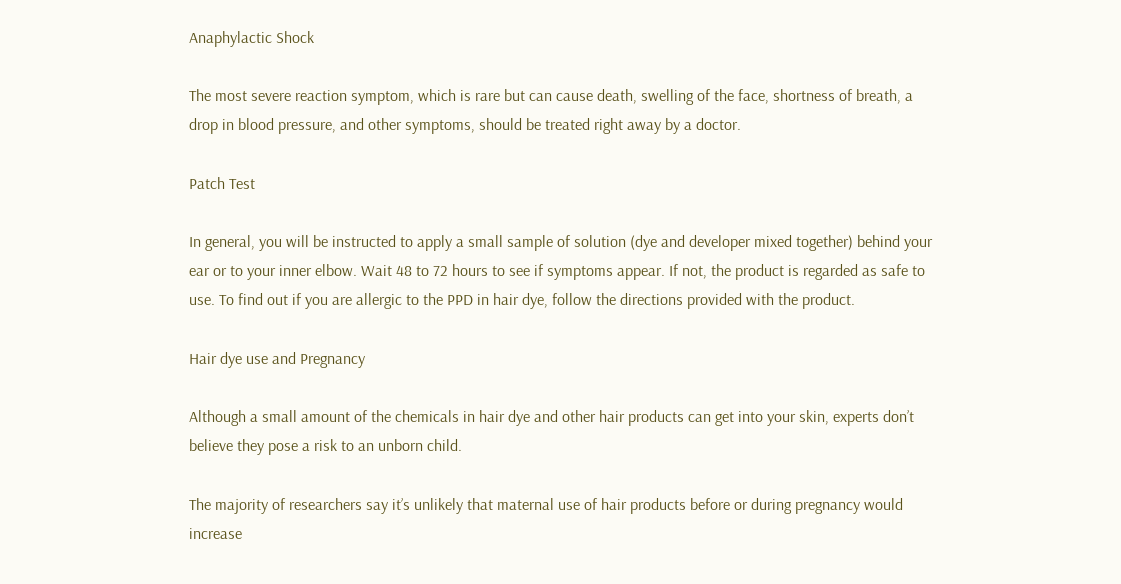Anaphylactic Shock

The most severe reaction symptom, which is rare but can cause death, swelling of the face, shortness of breath, a drop in blood pressure, and other symptoms, should be treated right away by a doctor.

Patch Test

In general, you will be instructed to apply a small sample of solution (dye and developer mixed together) behind your ear or to your inner elbow. Wait 48 to 72 hours to see if symptoms appear. If not, the product is regarded as safe to use. To find out if you are allergic to the PPD in hair dye, follow the directions provided with the product.

Hair dye use and Pregnancy

Although a small amount of the chemicals in hair dye and other hair products can get into your skin, experts don’t believe they pose a risk to an unborn child.

The majority of researchers say it’s unlikely that maternal use of hair products before or during pregnancy would increase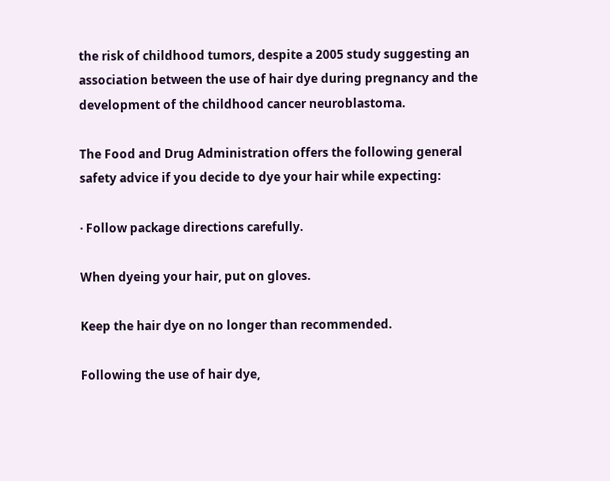the risk of childhood tumors, despite a 2005 study suggesting an association between the use of hair dye during pregnancy and the development of the childhood cancer neuroblastoma.

The Food and Drug Administration offers the following general safety advice if you decide to dye your hair while expecting:

· Follow package directions carefully.

When dyeing your hair, put on gloves.

Keep the hair dye on no longer than recommended.

Following the use of hair dye,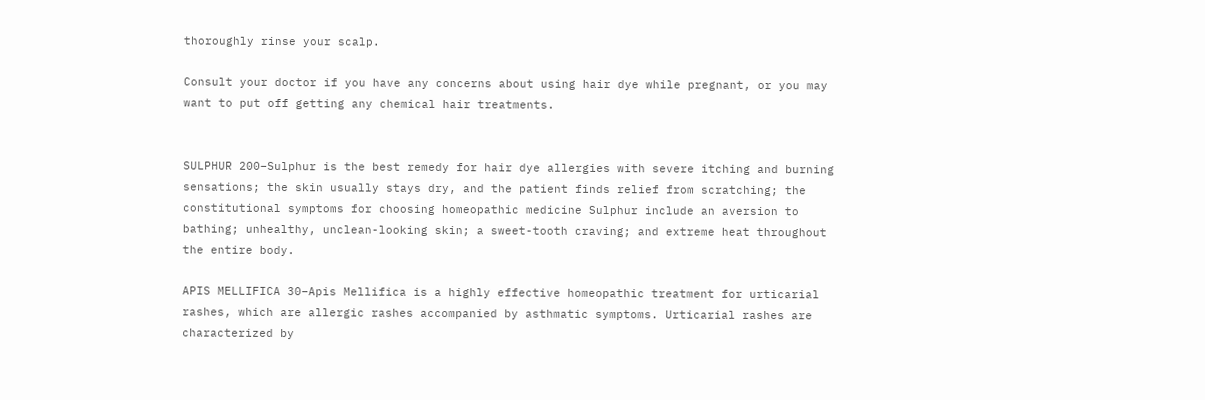thoroughly rinse your scalp.

Consult your doctor if you have any concerns about using hair dye while pregnant, or you may want to put off getting any chemical hair treatments.


SULPHUR 200–Sulphur is the best remedy for hair dye allergies with severe itching and burning sensations; the skin usually stays dry, and the patient finds relief from scratching; the constitutional symptoms for choosing homeopathic medicine Sulphur include an aversion to bathing; unhealthy, unclean-looking skin; a sweet-tooth craving; and extreme heat throughout the entire body.

APIS MELLIFICA 30–Apis Mellifica is a highly effective homeopathic treatment for urticarial rashes, which are allergic rashes accompanied by asthmatic symptoms. Urticarial rashes are characterized by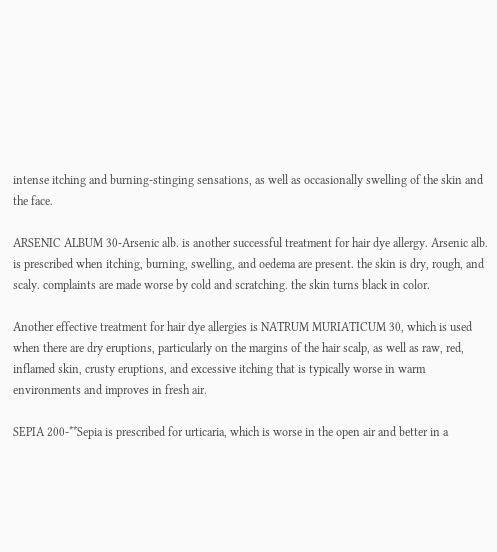intense itching and burning-stinging sensations, as well as occasionally swelling of the skin and the face.

ARSENIC ALBUM 30-Arsenic alb. is another successful treatment for hair dye allergy. Arsenic alb. is prescribed when itching, burning, swelling, and oedema are present. the skin is dry, rough, and scaly. complaints are made worse by cold and scratching. the skin turns black in color.

Another effective treatment for hair dye allergies is NATRUM MURIATICUM 30, which is used when there are dry eruptions, particularly on the margins of the hair scalp, as well as raw, red, inflamed skin, crusty eruptions, and excessive itching that is typically worse in warm environments and improves in fresh air.

SEPIA 200-**Sepia is prescribed for urticaria, which is worse in the open air and better in a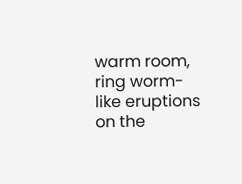warm room, ring worm-like eruptions on the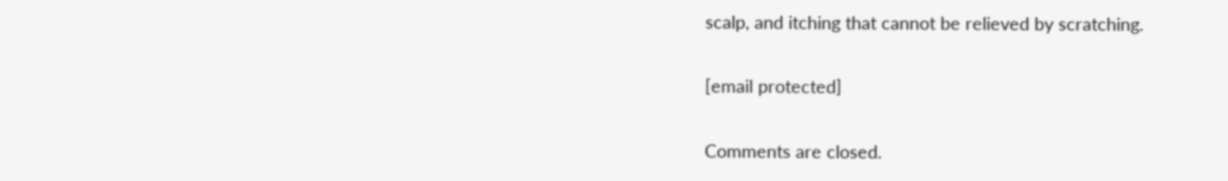scalp, and itching that cannot be relieved by scratching.

[email protected]

Comments are closed.